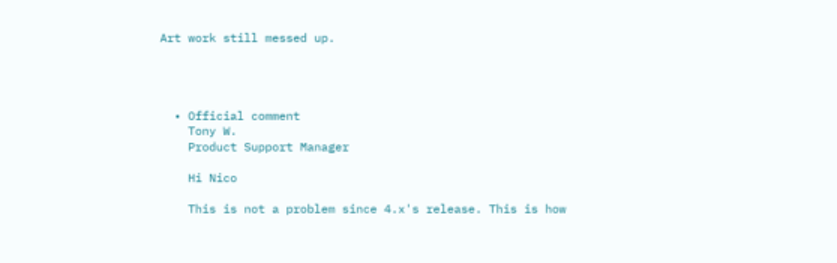Art work still messed up.




  • Official comment
    Tony W.
    Product Support Manager

    Hi Nico

    This is not a problem since 4.x's release. This is how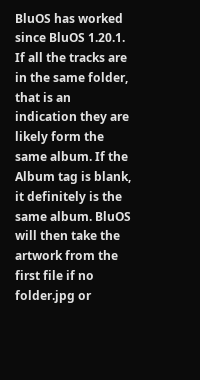BluOS has worked since BluOS 1.20.1. If all the tracks are in the same folder, that is an indication they are likely form the same album. If the Album tag is blank, it definitely is the same album. BluOS will then take the artwork from the first file if no folder.jpg or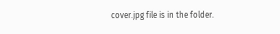cover.jpg file is in the folder.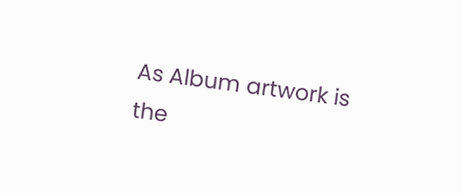As Album artwork is the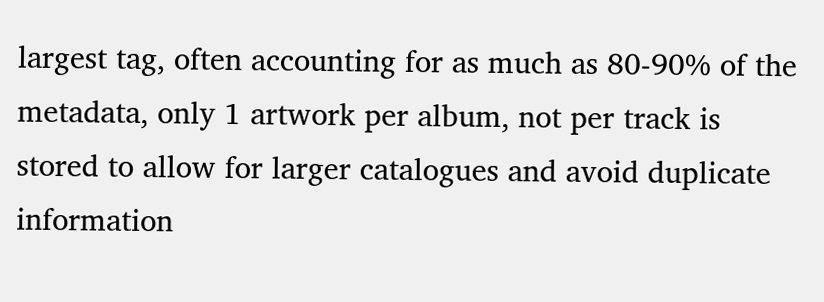largest tag, often accounting for as much as 80-90% of the metadata, only 1 artwork per album, not per track is stored to allow for larger catalogues and avoid duplicate information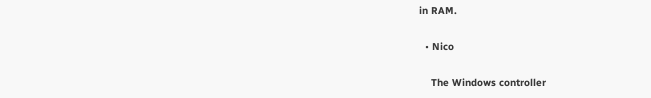in RAM.

  • Nico

    The Windows controller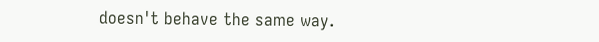doesn't behave the same way.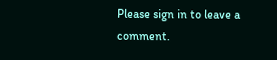Please sign in to leave a comment.